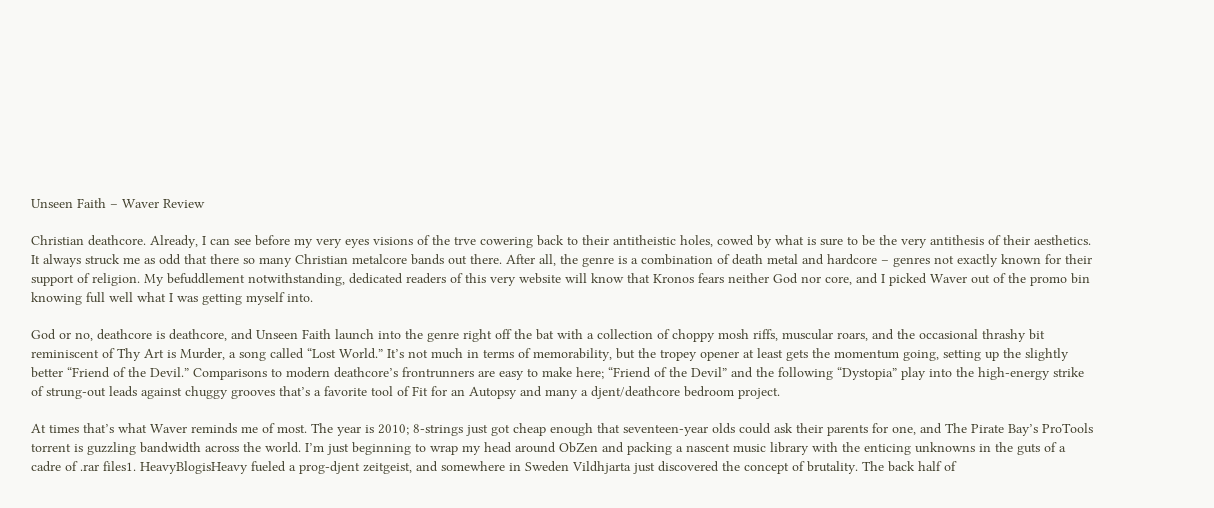Unseen Faith – Waver Review

Christian deathcore. Already, I can see before my very eyes visions of the trve cowering back to their antitheistic holes, cowed by what is sure to be the very antithesis of their aesthetics. It always struck me as odd that there so many Christian metalcore bands out there. After all, the genre is a combination of death metal and hardcore – genres not exactly known for their support of religion. My befuddlement notwithstanding, dedicated readers of this very website will know that Kronos fears neither God nor core, and I picked Waver out of the promo bin knowing full well what I was getting myself into.

God or no, deathcore is deathcore, and Unseen Faith launch into the genre right off the bat with a collection of choppy mosh riffs, muscular roars, and the occasional thrashy bit reminiscent of Thy Art is Murder, a song called “Lost World.” It’s not much in terms of memorability, but the tropey opener at least gets the momentum going, setting up the slightly better “Friend of the Devil.” Comparisons to modern deathcore’s frontrunners are easy to make here; “Friend of the Devil” and the following “Dystopia” play into the high-energy strike of strung-out leads against chuggy grooves that’s a favorite tool of Fit for an Autopsy and many a djent/deathcore bedroom project.

At times that’s what Waver reminds me of most. The year is 2010; 8-strings just got cheap enough that seventeen-year olds could ask their parents for one, and The Pirate Bay’s ProTools torrent is guzzling bandwidth across the world. I’m just beginning to wrap my head around ObZen and packing a nascent music library with the enticing unknowns in the guts of a cadre of .rar files1. HeavyBlogisHeavy fueled a prog-djent zeitgeist, and somewhere in Sweden Vildhjarta just discovered the concept of brutality. The back half of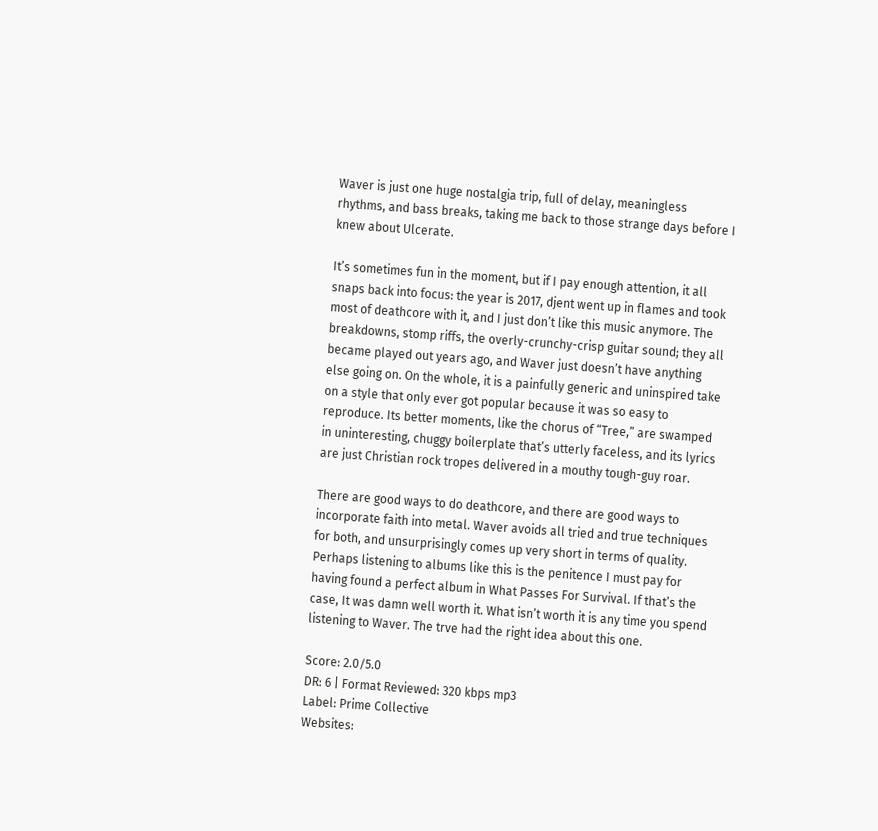Waver is just one huge nostalgia trip, full of delay, meaningless rhythms, and bass breaks, taking me back to those strange days before I knew about Ulcerate.

It’s sometimes fun in the moment, but if I pay enough attention, it all snaps back into focus: the year is 2017, djent went up in flames and took most of deathcore with it, and I just don’t like this music anymore. The breakdowns, stomp riffs, the overly-crunchy-crisp guitar sound; they all became played out years ago, and Waver just doesn’t have anything else going on. On the whole, it is a painfully generic and uninspired take on a style that only ever got popular because it was so easy to reproduce. Its better moments, like the chorus of “Tree,” are swamped in uninteresting, chuggy boilerplate that’s utterly faceless, and its lyrics are just Christian rock tropes delivered in a mouthy tough-guy roar.

There are good ways to do deathcore, and there are good ways to incorporate faith into metal. Waver avoids all tried and true techniques for both, and unsurprisingly comes up very short in terms of quality. Perhaps listening to albums like this is the penitence I must pay for having found a perfect album in What Passes For Survival. If that’s the case, It was damn well worth it. What isn’t worth it is any time you spend listening to Waver. The trve had the right idea about this one.

Score: 2.0/5.0
DR: 6 | Format Reviewed: 320 kbps mp3
Label: Prime Collective
Websites: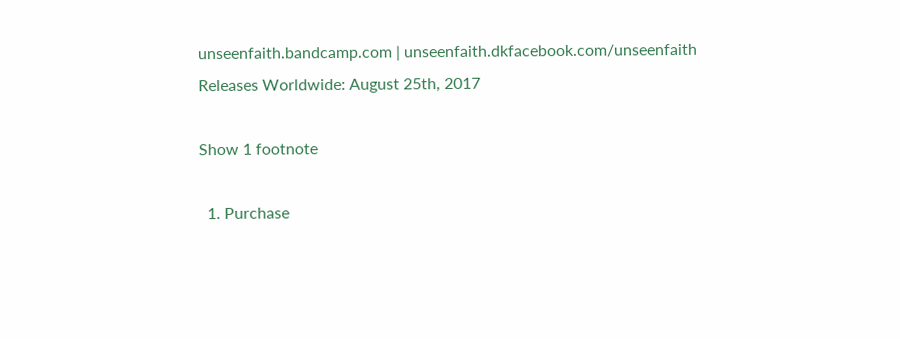unseenfaith.bandcamp.com | unseenfaith.dkfacebook.com/unseenfaith
Releases Worldwide: August 25th, 2017

Show 1 footnote

  1. Purchase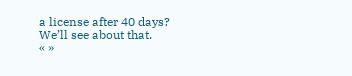a license after 40 days? We’ll see about that.
« »